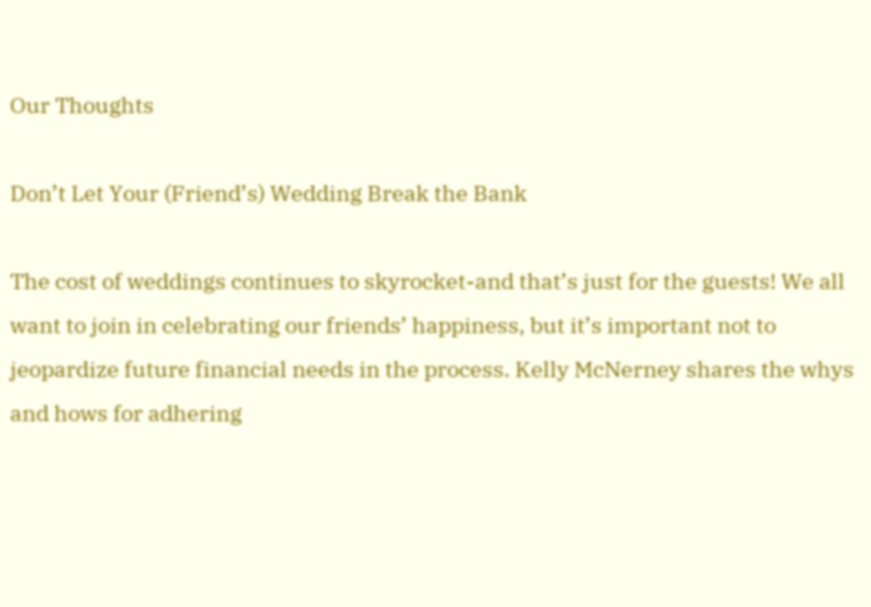Our Thoughts

Don’t Let Your (Friend’s) Wedding Break the Bank

The cost of weddings continues to skyrocket-and that’s just for the guests! We all want to join in celebrating our friends’ happiness, but it’s important not to jeopardize future financial needs in the process. Kelly McNerney shares the whys and hows for adhering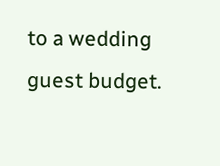to a wedding guest budget.